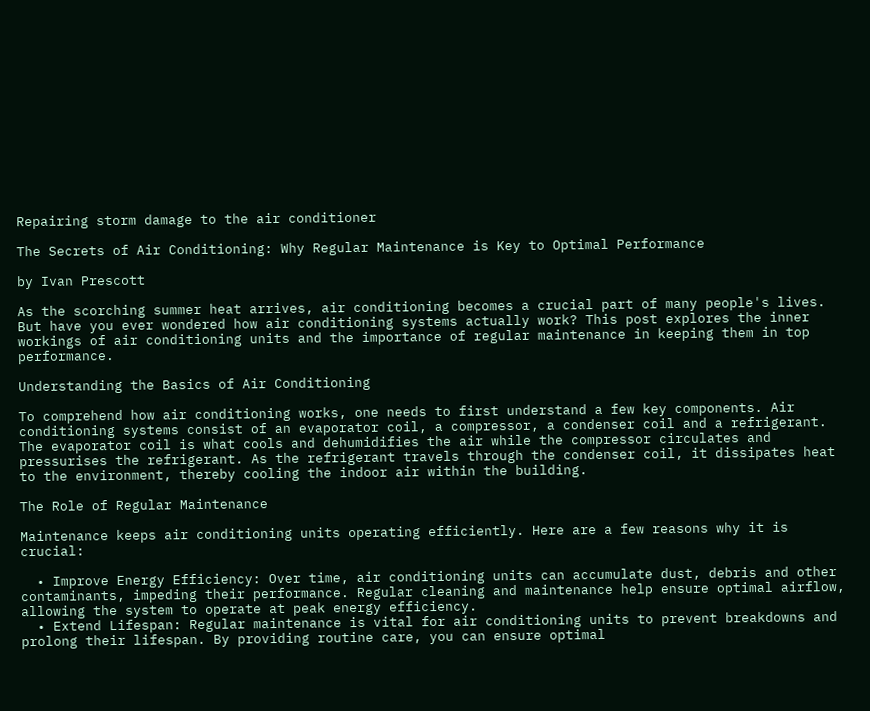Repairing storm damage to the air conditioner

The Secrets of Air Conditioning: Why Regular Maintenance is Key to Optimal Performance

by Ivan Prescott

As the scorching summer heat arrives, air conditioning becomes a crucial part of many people's lives. But have you ever wondered how air conditioning systems actually work? This post explores the inner workings of air conditioning units and the importance of regular maintenance in keeping them in top performance.

Understanding the Basics of Air Conditioning

To comprehend how air conditioning works, one needs to first understand a few key components. Air conditioning systems consist of an evaporator coil, a compressor, a condenser coil and a refrigerant. The evaporator coil is what cools and dehumidifies the air while the compressor circulates and pressurises the refrigerant. As the refrigerant travels through the condenser coil, it dissipates heat to the environment, thereby cooling the indoor air within the building.

The Role of Regular Maintenance

Maintenance keeps air conditioning units operating efficiently. Here are a few reasons why it is crucial:

  • Improve Energy Efficiency: Over time, air conditioning units can accumulate dust, debris and other contaminants, impeding their performance. Regular cleaning and maintenance help ensure optimal airflow, allowing the system to operate at peak energy efficiency.
  • Extend Lifespan: Regular maintenance is vital for air conditioning units to prevent breakdowns and prolong their lifespan. By providing routine care, you can ensure optimal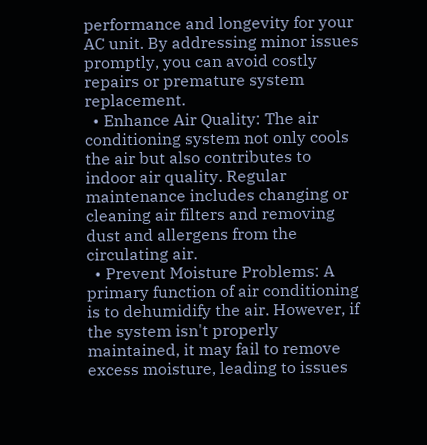performance and longevity for your AC unit. By addressing minor issues promptly, you can avoid costly repairs or premature system replacement.
  • Enhance Air Quality: The air conditioning system not only cools the air but also contributes to indoor air quality. Regular maintenance includes changing or cleaning air filters and removing dust and allergens from the circulating air.
  • Prevent Moisture Problems: A primary function of air conditioning is to dehumidify the air. However, if the system isn't properly maintained, it may fail to remove excess moisture, leading to issues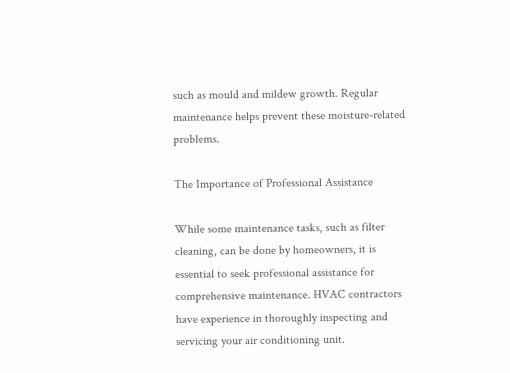such as mould and mildew growth. Regular maintenance helps prevent these moisture-related problems.

The Importance of Professional Assistance

While some maintenance tasks, such as filter cleaning, can be done by homeowners, it is essential to seek professional assistance for comprehensive maintenance. HVAC contractors have experience in thoroughly inspecting and servicing your air conditioning unit.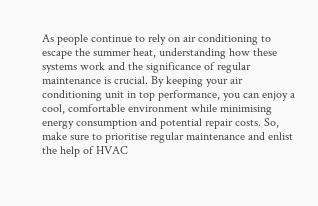As people continue to rely on air conditioning to escape the summer heat, understanding how these systems work and the significance of regular maintenance is crucial. By keeping your air conditioning unit in top performance, you can enjoy a cool, comfortable environment while minimising energy consumption and potential repair costs. So, make sure to prioritise regular maintenance and enlist the help of HVAC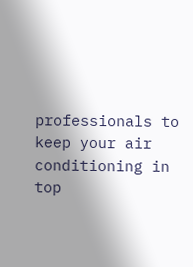professionals to keep your air conditioning in top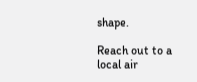shape.

Reach out to a local air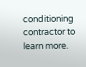conditioning contractor to learn more.